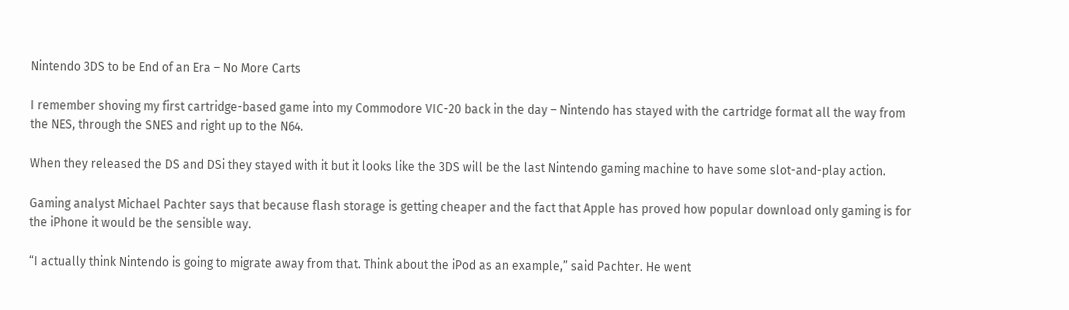Nintendo 3DS to be End of an Era – No More Carts

I remember shoving my first cartridge-based game into my Commodore VIC-20 back in the day – Nintendo has stayed with the cartridge format all the way from the NES, through the SNES and right up to the N64.

When they released the DS and DSi they stayed with it but it looks like the 3DS will be the last Nintendo gaming machine to have some slot-and-play action.

Gaming analyst Michael Pachter says that because flash storage is getting cheaper and the fact that Apple has proved how popular download only gaming is for the iPhone it would be the sensible way.

“I actually think Nintendo is going to migrate away from that. Think about the iPod as an example,” said Pachter. He went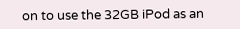on to use the 32GB iPod as an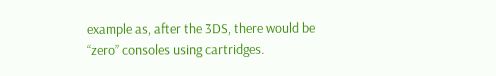example as, after the 3DS, there would be “zero” consoles using cartridges.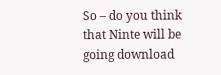So – do you think that Ninte will be going download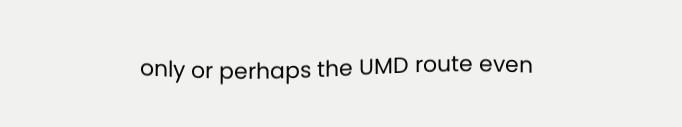only or perhaps the UMD route even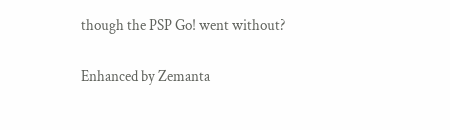though the PSP Go! went without?

Enhanced by Zemanta